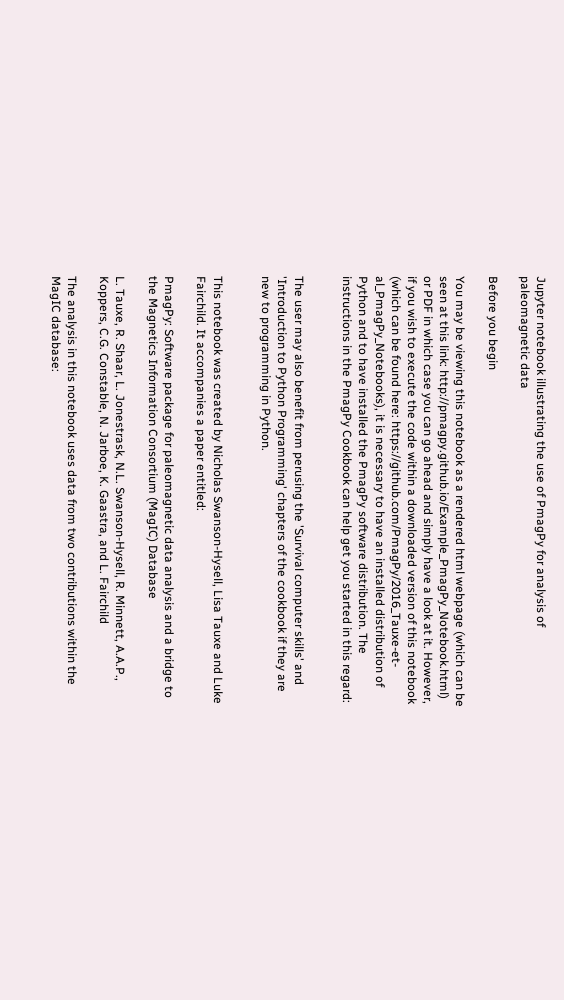Jupyter notebook illustrating the use of PmagPy for analysis of paleomagnetic data

Before you begin

You may be viewing this notebook as a rendered html webpage (which can be seen at this link: http://pmagpy.github.io/Example_PmagPy_Notebook.html) or PDF in which case you can go ahead and simply have a look at it. However, if you wish to execute the code within a downloaded version of this notebook (which can be found here: https://github.com/PmagPy/2016_Tauxe-et-al_PmagPy_Notebooks), it is necessary to have an installed distribution of Python and to have installed the PmagPy software distribution. The instructions in the PmagPy Cookbook can help get you started in this regard:


The user may also benefit from perusing the 'Survival computer skills' and 'Introduction to Python Programming' chapters of the cookbook if they are new to programming in Python.


This notebook was created by Nicholas Swanson-Hysell, Lisa Tauxe and Luke Fairchild. It accompanies a paper entitled:

PmagPy: Software package for paleomagnetic data analysis and a bridge to the Magnetics Information Consortium (MagIC) Database

L. Tauxe, R. Shaar, L. Jonestrask, N.L. Swanson-Hysell, R. Minnett, A.A.P., Koppers, C.G. Constable, N. Jarboe, K. Gaastra, and L. Fairchild

The analysis in this notebook uses data from two contributions within the MagIC database: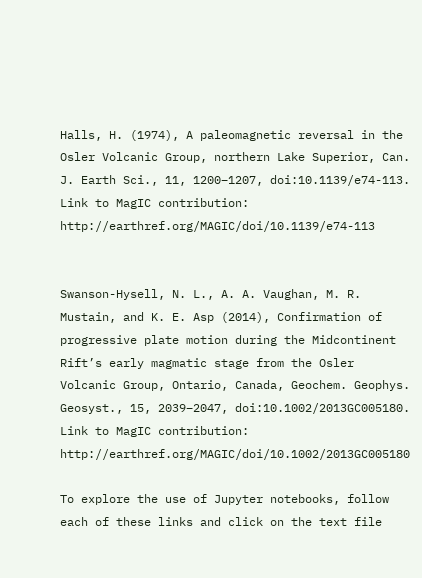Halls, H. (1974), A paleomagnetic reversal in the Osler Volcanic Group, northern Lake Superior, Can. J. Earth Sci., 11, 1200–1207, doi:10.1139/e74-113. Link to MagIC contribution: http://earthref.org/MAGIC/doi/10.1139/e74-113


Swanson-Hysell, N. L., A. A. Vaughan, M. R. Mustain, and K. E. Asp (2014), Confirmation of progressive plate motion during the Midcontinent Rift’s early magmatic stage from the Osler Volcanic Group, Ontario, Canada, Geochem. Geophys. Geosyst., 15, 2039–2047, doi:10.1002/2013GC005180. Link to MagIC contribution: http://earthref.org/MAGIC/doi/10.1002/2013GC005180

To explore the use of Jupyter notebooks, follow each of these links and click on the text file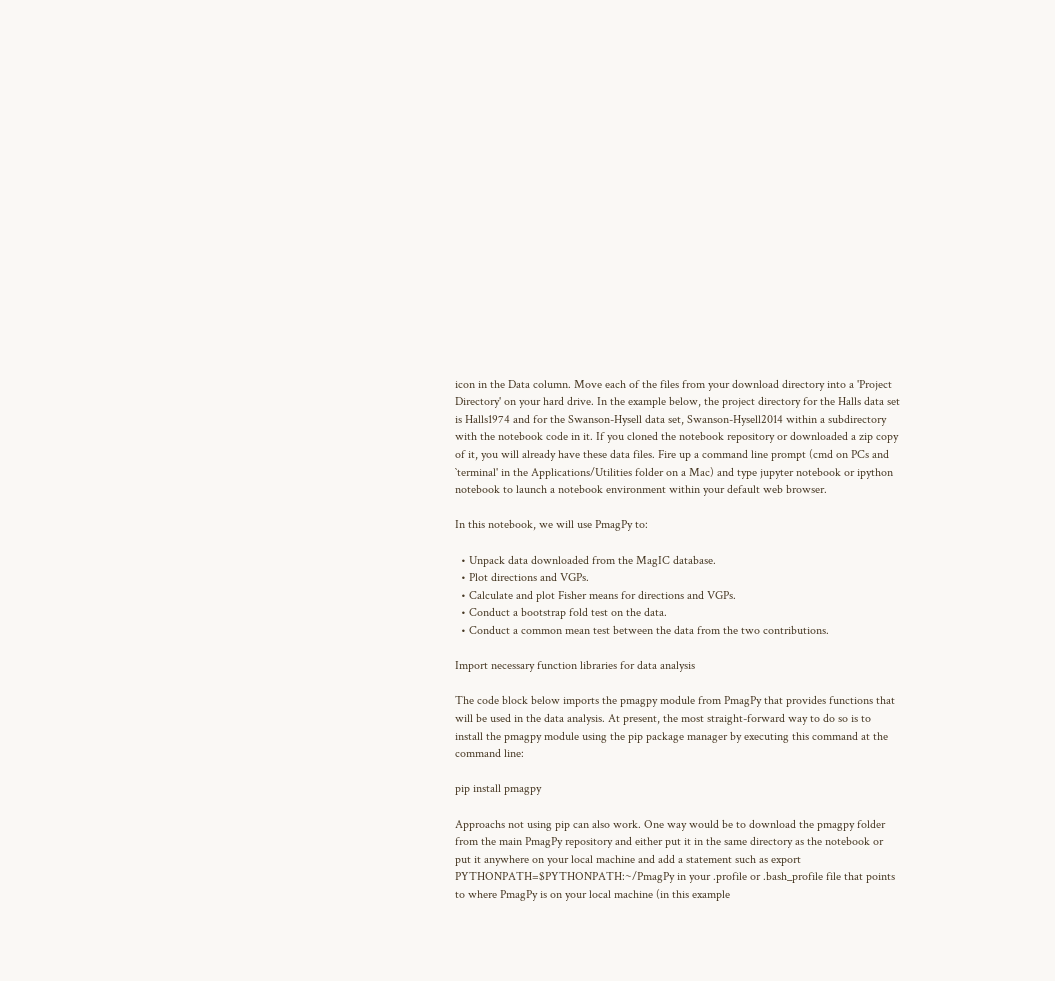icon in the Data column. Move each of the files from your download directory into a 'Project Directory' on your hard drive. In the example below, the project directory for the Halls data set is Halls1974 and for the Swanson-Hysell data set, Swanson-Hysell2014 within a subdirectory with the notebook code in it. If you cloned the notebook repository or downloaded a zip copy of it, you will already have these data files. Fire up a command line prompt (cmd on PCs and `terminal' in the Applications/Utilities folder on a Mac) and type jupyter notebook or ipython notebook to launch a notebook environment within your default web browser.

In this notebook, we will use PmagPy to:

  • Unpack data downloaded from the MagIC database.
  • Plot directions and VGPs.
  • Calculate and plot Fisher means for directions and VGPs.
  • Conduct a bootstrap fold test on the data.
  • Conduct a common mean test between the data from the two contributions.

Import necessary function libraries for data analysis

The code block below imports the pmagpy module from PmagPy that provides functions that will be used in the data analysis. At present, the most straight-forward way to do so is to install the pmagpy module using the pip package manager by executing this command at the command line:

pip install pmagpy

Approachs not using pip can also work. One way would be to download the pmagpy folder from the main PmagPy repository and either put it in the same directory as the notebook or put it anywhere on your local machine and add a statement such as export PYTHONPATH=$PYTHONPATH:~/PmagPy in your .profile or .bash_profile file that points to where PmagPy is on your local machine (in this example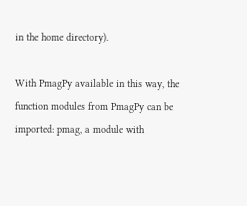in the home directory).

With PmagPy available in this way, the function modules from PmagPy can be imported: pmag, a module with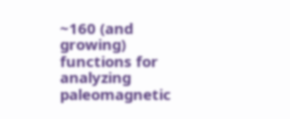~160 (and growing) functions for analyzing paleomagnetic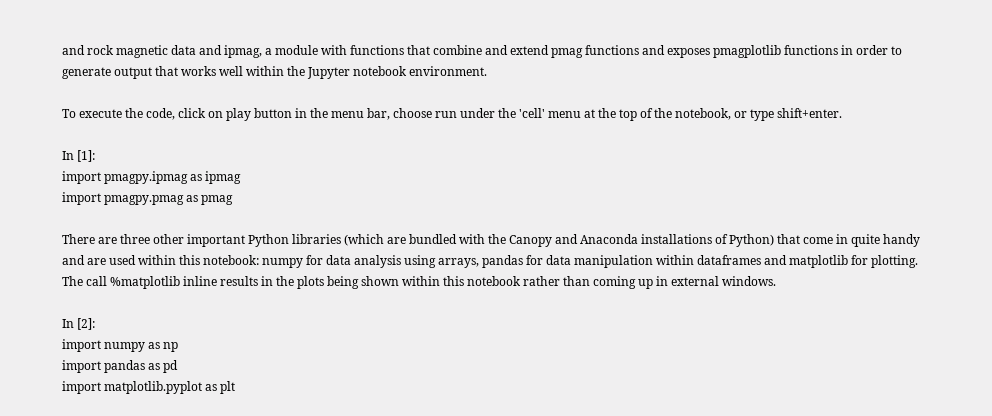and rock magnetic data and ipmag, a module with functions that combine and extend pmag functions and exposes pmagplotlib functions in order to generate output that works well within the Jupyter notebook environment.

To execute the code, click on play button in the menu bar, choose run under the 'cell' menu at the top of the notebook, or type shift+enter.

In [1]:
import pmagpy.ipmag as ipmag
import pmagpy.pmag as pmag

There are three other important Python libraries (which are bundled with the Canopy and Anaconda installations of Python) that come in quite handy and are used within this notebook: numpy for data analysis using arrays, pandas for data manipulation within dataframes and matplotlib for plotting. The call %matplotlib inline results in the plots being shown within this notebook rather than coming up in external windows.

In [2]:
import numpy as np
import pandas as pd
import matplotlib.pyplot as plt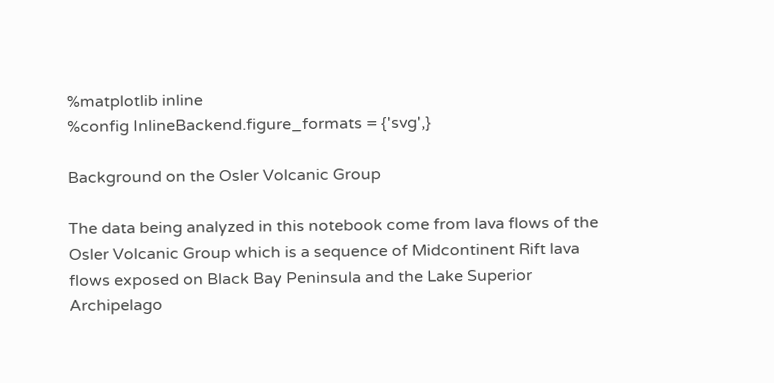%matplotlib inline
%config InlineBackend.figure_formats = {'svg',}

Background on the Osler Volcanic Group

The data being analyzed in this notebook come from lava flows of the Osler Volcanic Group which is a sequence of Midcontinent Rift lava flows exposed on Black Bay Peninsula and the Lake Superior Archipelago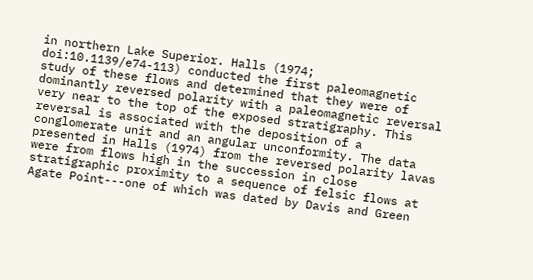in northern Lake Superior. Halls (1974; doi:10.1139/e74-113) conducted the first paleomagnetic study of these flows and determined that they were of dominantly reversed polarity with a paleomagnetic reversal very near to the top of the exposed stratigraphy. This reversal is associated with the deposition of a conglomerate unit and an angular unconformity. The data presented in Halls (1974) from the reversed polarity lavas were from flows high in the succession in close stratigraphic proximity to a sequence of felsic flows at Agate Point---one of which was dated by Davis and Green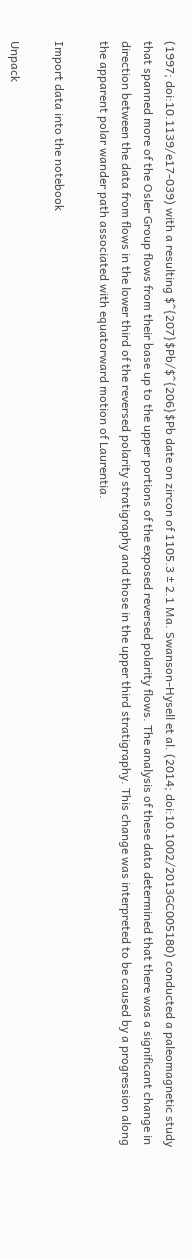(1997; doi:10.1139/e17-039) with a resulting $^{207}$Pb/$^{206}$Pb date on zircon of 1105.3 ± 2.1 Ma. Swanson-Hysell et al. (2014; doi:10.1002/2013GC005180) conducted a paleomagnetic study that spanned more of the Osler Group flows from their base up to the upper portions of the exposed reversed polarity flows. The analysis of these data determined that there was a significant change in direction between the data from flows in the lower third of the reversed polarity stratigraphy and those in the upper third stratigraphy. This change was interpreted to be caused by a progression along the apparent polar wander path associated with equatorward motion of Laurentia.

Import data into the notebook

Unpack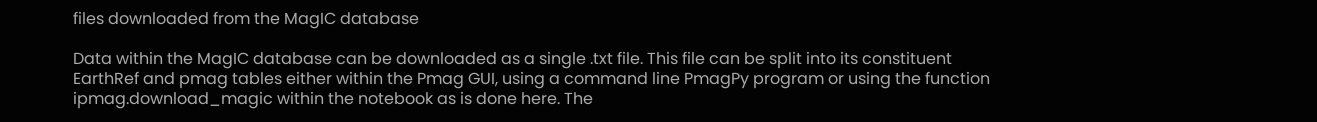files downloaded from the MagIC database

Data within the MagIC database can be downloaded as a single .txt file. This file can be split into its constituent EarthRef and pmag tables either within the Pmag GUI, using a command line PmagPy program or using the function ipmag.download_magic within the notebook as is done here. The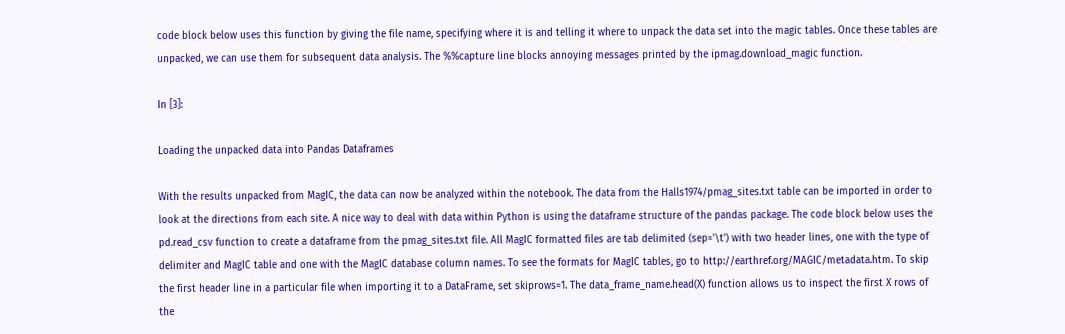code block below uses this function by giving the file name, specifying where it is and telling it where to unpack the data set into the magic tables. Once these tables are unpacked, we can use them for subsequent data analysis. The %%capture line blocks annoying messages printed by the ipmag.download_magic function.

In [3]:

Loading the unpacked data into Pandas Dataframes

With the results unpacked from MagIC, the data can now be analyzed within the notebook. The data from the Halls1974/pmag_sites.txt table can be imported in order to look at the directions from each site. A nice way to deal with data within Python is using the dataframe structure of the pandas package. The code block below uses the pd.read_csv function to create a dataframe from the pmag_sites.txt file. All MagIC formatted files are tab delimited (sep='\t') with two header lines, one with the type of delimiter and MagIC table and one with the MagIC database column names. To see the formats for MagIC tables, go to http://earthref.org/MAGIC/metadata.htm. To skip the first header line in a particular file when importing it to a DataFrame, set skiprows=1. The data_frame_name.head(X) function allows us to inspect the first X rows of the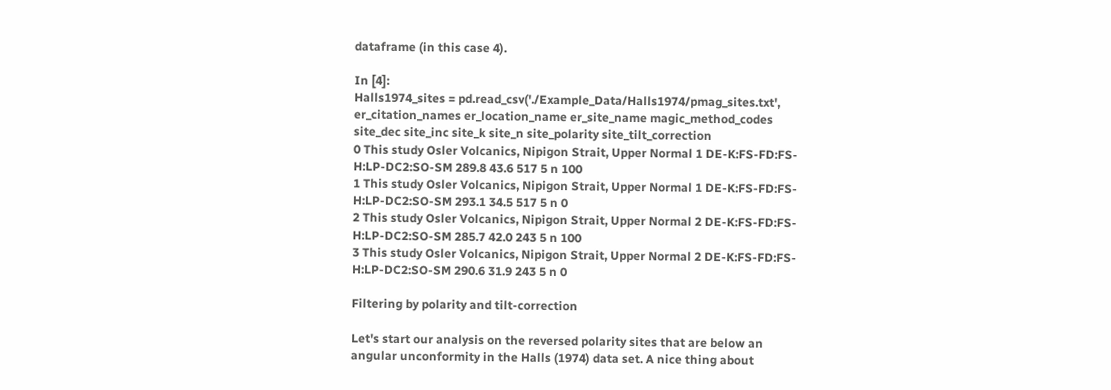dataframe (in this case 4).

In [4]:
Halls1974_sites = pd.read_csv('./Example_Data/Halls1974/pmag_sites.txt',
er_citation_names er_location_name er_site_name magic_method_codes site_dec site_inc site_k site_n site_polarity site_tilt_correction
0 This study Osler Volcanics, Nipigon Strait, Upper Normal 1 DE-K:FS-FD:FS-H:LP-DC2:SO-SM 289.8 43.6 517 5 n 100
1 This study Osler Volcanics, Nipigon Strait, Upper Normal 1 DE-K:FS-FD:FS-H:LP-DC2:SO-SM 293.1 34.5 517 5 n 0
2 This study Osler Volcanics, Nipigon Strait, Upper Normal 2 DE-K:FS-FD:FS-H:LP-DC2:SO-SM 285.7 42.0 243 5 n 100
3 This study Osler Volcanics, Nipigon Strait, Upper Normal 2 DE-K:FS-FD:FS-H:LP-DC2:SO-SM 290.6 31.9 243 5 n 0

Filtering by polarity and tilt-correction

Let's start our analysis on the reversed polarity sites that are below an angular unconformity in the Halls (1974) data set. A nice thing about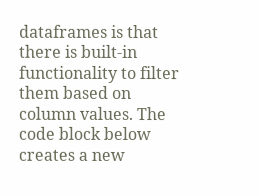dataframes is that there is built-in functionality to filter them based on column values. The code block below creates a new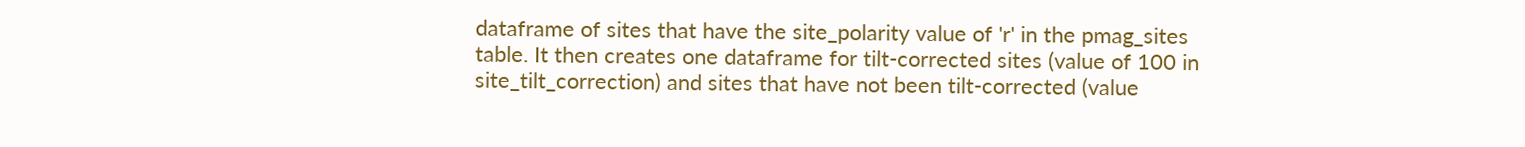dataframe of sites that have the site_polarity value of 'r' in the pmag_sites table. It then creates one dataframe for tilt-corrected sites (value of 100 in site_tilt_correction) and sites that have not been tilt-corrected (value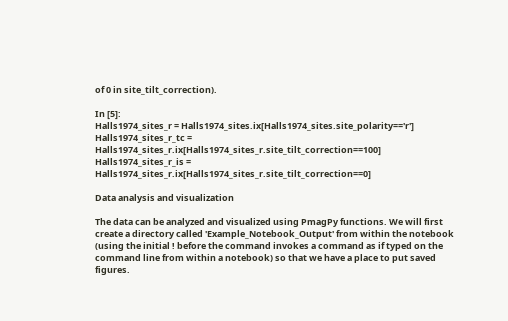of 0 in site_tilt_correction).

In [5]:
Halls1974_sites_r = Halls1974_sites.ix[Halls1974_sites.site_polarity=='r']
Halls1974_sites_r_tc = Halls1974_sites_r.ix[Halls1974_sites_r.site_tilt_correction==100]
Halls1974_sites_r_is = Halls1974_sites_r.ix[Halls1974_sites_r.site_tilt_correction==0]

Data analysis and visualization

The data can be analyzed and visualized using PmagPy functions. We will first create a directory called 'Example_Notebook_Output' from within the notebook (using the initial ! before the command invokes a command as if typed on the command line from within a notebook) so that we have a place to put saved figures.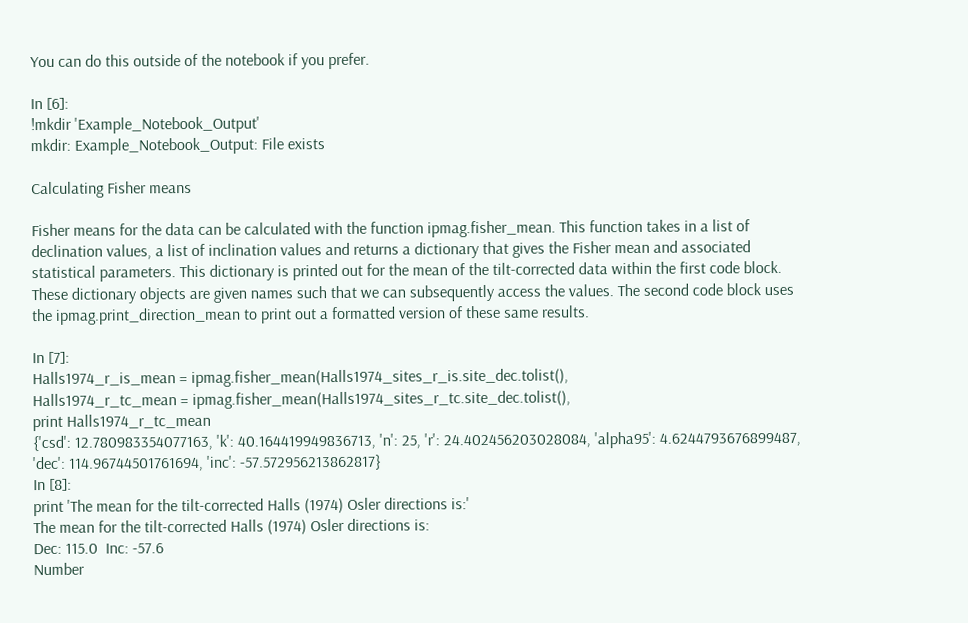You can do this outside of the notebook if you prefer.

In [6]:
!mkdir 'Example_Notebook_Output'
mkdir: Example_Notebook_Output: File exists

Calculating Fisher means

Fisher means for the data can be calculated with the function ipmag.fisher_mean. This function takes in a list of declination values, a list of inclination values and returns a dictionary that gives the Fisher mean and associated statistical parameters. This dictionary is printed out for the mean of the tilt-corrected data within the first code block. These dictionary objects are given names such that we can subsequently access the values. The second code block uses the ipmag.print_direction_mean to print out a formatted version of these same results.

In [7]:
Halls1974_r_is_mean = ipmag.fisher_mean(Halls1974_sites_r_is.site_dec.tolist(),
Halls1974_r_tc_mean = ipmag.fisher_mean(Halls1974_sites_r_tc.site_dec.tolist(),
print Halls1974_r_tc_mean
{'csd': 12.780983354077163, 'k': 40.164419949836713, 'n': 25, 'r': 24.402456203028084, 'alpha95': 4.6244793676899487, 'dec': 114.96744501761694, 'inc': -57.572956213862817}
In [8]:
print 'The mean for the tilt-corrected Halls (1974) Osler directions is:'
The mean for the tilt-corrected Halls (1974) Osler directions is:
Dec: 115.0  Inc: -57.6
Number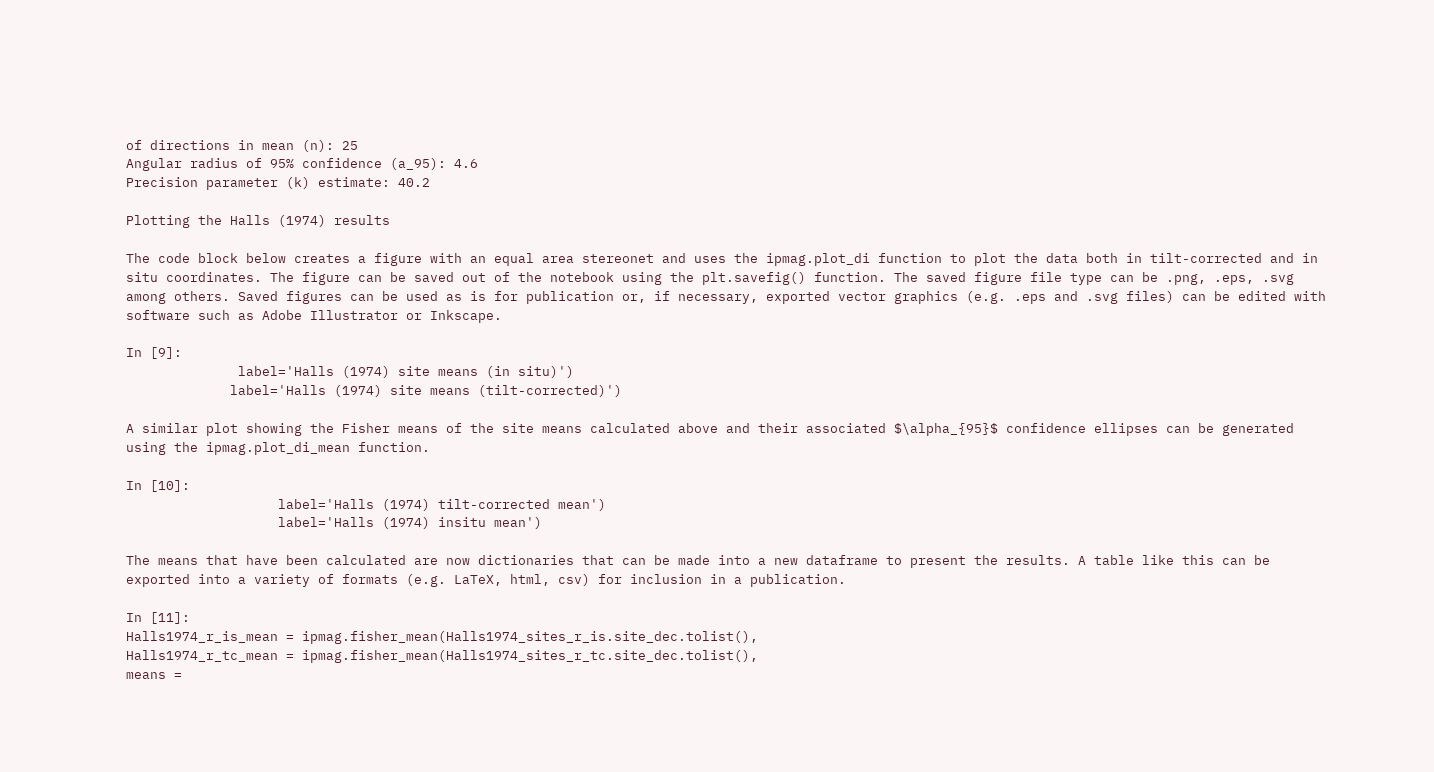of directions in mean (n): 25
Angular radius of 95% confidence (a_95): 4.6
Precision parameter (k) estimate: 40.2

Plotting the Halls (1974) results

The code block below creates a figure with an equal area stereonet and uses the ipmag.plot_di function to plot the data both in tilt-corrected and in situ coordinates. The figure can be saved out of the notebook using the plt.savefig() function. The saved figure file type can be .png, .eps, .svg among others. Saved figures can be used as is for publication or, if necessary, exported vector graphics (e.g. .eps and .svg files) can be edited with software such as Adobe Illustrator or Inkscape.

In [9]:
              label='Halls (1974) site means (in situ)')
             label='Halls (1974) site means (tilt-corrected)')

A similar plot showing the Fisher means of the site means calculated above and their associated $\alpha_{95}$ confidence ellipses can be generated using the ipmag.plot_di_mean function.

In [10]:
                   label='Halls (1974) tilt-corrected mean')
                   label='Halls (1974) insitu mean')

The means that have been calculated are now dictionaries that can be made into a new dataframe to present the results. A table like this can be exported into a variety of formats (e.g. LaTeX, html, csv) for inclusion in a publication.

In [11]:
Halls1974_r_is_mean = ipmag.fisher_mean(Halls1974_sites_r_is.site_dec.tolist(),
Halls1974_r_tc_mean = ipmag.fisher_mean(Halls1974_sites_r_tc.site_dec.tolist(),
means =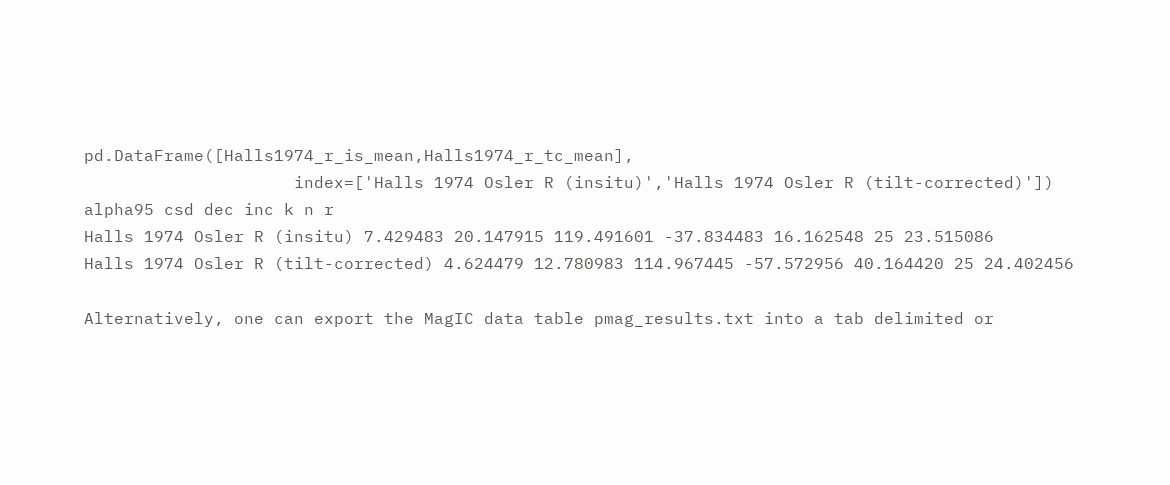pd.DataFrame([Halls1974_r_is_mean,Halls1974_r_tc_mean],
                     index=['Halls 1974 Osler R (insitu)','Halls 1974 Osler R (tilt-corrected)'])
alpha95 csd dec inc k n r
Halls 1974 Osler R (insitu) 7.429483 20.147915 119.491601 -37.834483 16.162548 25 23.515086
Halls 1974 Osler R (tilt-corrected) 4.624479 12.780983 114.967445 -57.572956 40.164420 25 24.402456

Alternatively, one can export the MagIC data table pmag_results.txt into a tab delimited or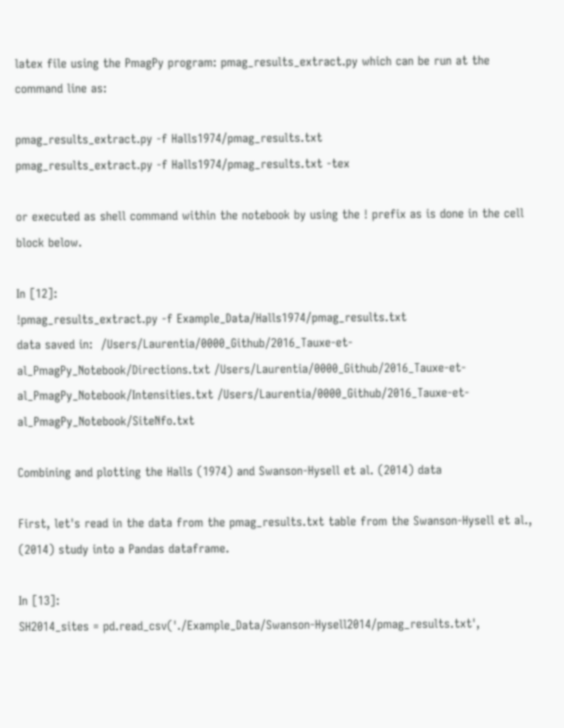latex file using the PmagPy program: pmag_results_extract.py which can be run at the command line as:

pmag_results_extract.py -f Halls1974/pmag_results.txt
pmag_results_extract.py -f Halls1974/pmag_results.txt -tex

or executed as shell command within the notebook by using the ! prefix as is done in the cell block below.

In [12]:
!pmag_results_extract.py -f Example_Data/Halls1974/pmag_results.txt
data saved in:  /Users/Laurentia/0000_Github/2016_Tauxe-et-al_PmagPy_Notebook/Directions.txt /Users/Laurentia/0000_Github/2016_Tauxe-et-al_PmagPy_Notebook/Intensities.txt /Users/Laurentia/0000_Github/2016_Tauxe-et-al_PmagPy_Notebook/SiteNfo.txt

Combining and plotting the Halls (1974) and Swanson-Hysell et al. (2014) data

First, let's read in the data from the pmag_results.txt table from the Swanson-Hysell et al., (2014) study into a Pandas dataframe.

In [13]:
SH2014_sites = pd.read_csv('./Example_Data/Swanson-Hysell2014/pmag_results.txt',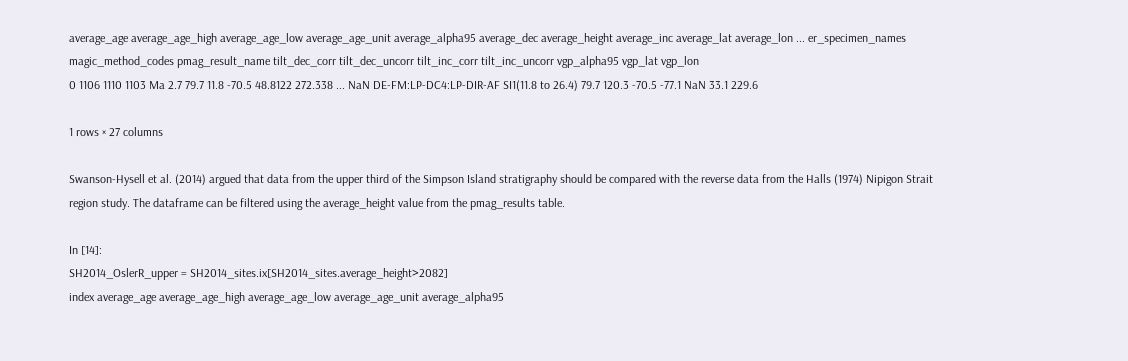average_age average_age_high average_age_low average_age_unit average_alpha95 average_dec average_height average_inc average_lat average_lon ... er_specimen_names magic_method_codes pmag_result_name tilt_dec_corr tilt_dec_uncorr tilt_inc_corr tilt_inc_uncorr vgp_alpha95 vgp_lat vgp_lon
0 1106 1110 1103 Ma 2.7 79.7 11.8 -70.5 48.8122 272.338 ... NaN DE-FM:LP-DC4:LP-DIR-AF SI1(11.8 to 26.4) 79.7 120.3 -70.5 -77.1 NaN 33.1 229.6

1 rows × 27 columns

Swanson-Hysell et al. (2014) argued that data from the upper third of the Simpson Island stratigraphy should be compared with the reverse data from the Halls (1974) Nipigon Strait region study. The dataframe can be filtered using the average_height value from the pmag_results table.

In [14]:
SH2014_OslerR_upper = SH2014_sites.ix[SH2014_sites.average_height>2082]
index average_age average_age_high average_age_low average_age_unit average_alpha95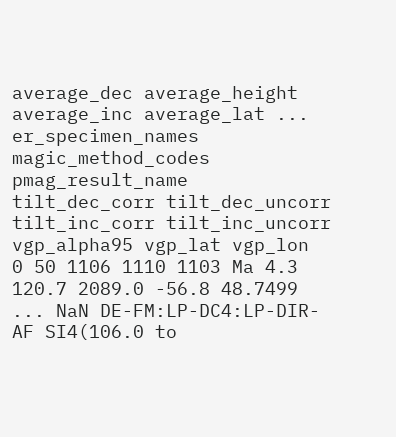average_dec average_height average_inc average_lat ... er_specimen_names magic_method_codes pmag_result_name tilt_dec_corr tilt_dec_uncorr tilt_inc_corr tilt_inc_uncorr vgp_alpha95 vgp_lat vgp_lon
0 50 1106 1110 1103 Ma 4.3 120.7 2089.0 -56.8 48.7499 ... NaN DE-FM:LP-DC4:LP-DIR-AF SI4(106.0 to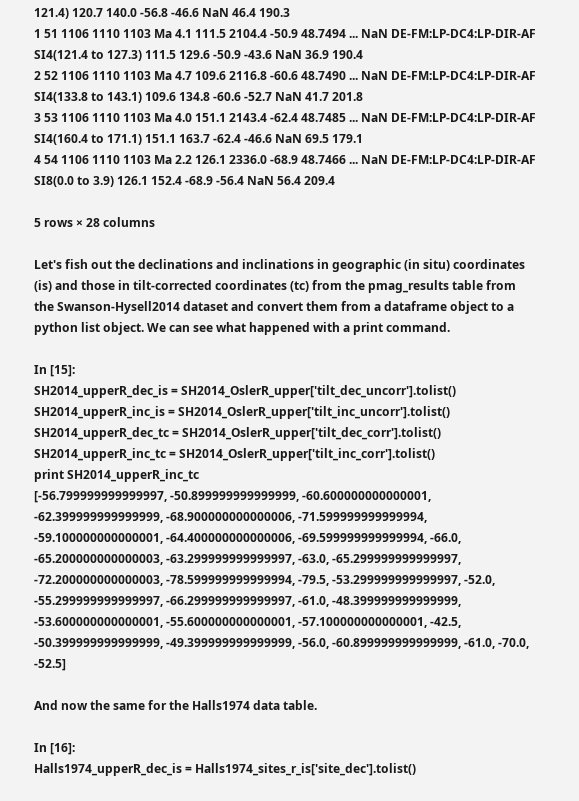121.4) 120.7 140.0 -56.8 -46.6 NaN 46.4 190.3
1 51 1106 1110 1103 Ma 4.1 111.5 2104.4 -50.9 48.7494 ... NaN DE-FM:LP-DC4:LP-DIR-AF SI4(121.4 to 127.3) 111.5 129.6 -50.9 -43.6 NaN 36.9 190.4
2 52 1106 1110 1103 Ma 4.7 109.6 2116.8 -60.6 48.7490 ... NaN DE-FM:LP-DC4:LP-DIR-AF SI4(133.8 to 143.1) 109.6 134.8 -60.6 -52.7 NaN 41.7 201.8
3 53 1106 1110 1103 Ma 4.0 151.1 2143.4 -62.4 48.7485 ... NaN DE-FM:LP-DC4:LP-DIR-AF SI4(160.4 to 171.1) 151.1 163.7 -62.4 -46.6 NaN 69.5 179.1
4 54 1106 1110 1103 Ma 2.2 126.1 2336.0 -68.9 48.7466 ... NaN DE-FM:LP-DC4:LP-DIR-AF SI8(0.0 to 3.9) 126.1 152.4 -68.9 -56.4 NaN 56.4 209.4

5 rows × 28 columns

Let's fish out the declinations and inclinations in geographic (in situ) coordinates (is) and those in tilt-corrected coordinates (tc) from the pmag_results table from the Swanson-Hysell2014 dataset and convert them from a dataframe object to a python list object. We can see what happened with a print command.

In [15]:
SH2014_upperR_dec_is = SH2014_OslerR_upper['tilt_dec_uncorr'].tolist()
SH2014_upperR_inc_is = SH2014_OslerR_upper['tilt_inc_uncorr'].tolist()
SH2014_upperR_dec_tc = SH2014_OslerR_upper['tilt_dec_corr'].tolist()
SH2014_upperR_inc_tc = SH2014_OslerR_upper['tilt_inc_corr'].tolist()
print SH2014_upperR_inc_tc
[-56.799999999999997, -50.899999999999999, -60.600000000000001, -62.399999999999999, -68.900000000000006, -71.599999999999994, -59.100000000000001, -64.400000000000006, -69.599999999999994, -66.0, -65.200000000000003, -63.299999999999997, -63.0, -65.299999999999997, -72.200000000000003, -78.599999999999994, -79.5, -53.299999999999997, -52.0, -55.299999999999997, -66.299999999999997, -61.0, -48.399999999999999, -53.600000000000001, -55.600000000000001, -57.100000000000001, -42.5, -50.399999999999999, -49.399999999999999, -56.0, -60.899999999999999, -61.0, -70.0, -52.5]

And now the same for the Halls1974 data table.

In [16]:
Halls1974_upperR_dec_is = Halls1974_sites_r_is['site_dec'].tolist()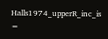Halls1974_upperR_inc_is =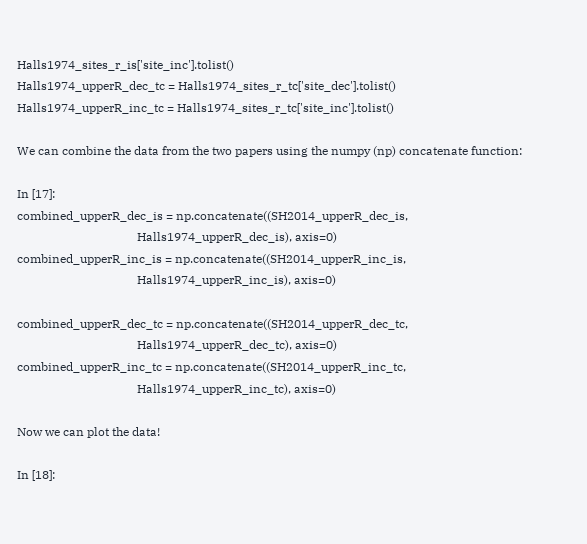Halls1974_sites_r_is['site_inc'].tolist()
Halls1974_upperR_dec_tc = Halls1974_sites_r_tc['site_dec'].tolist()
Halls1974_upperR_inc_tc = Halls1974_sites_r_tc['site_inc'].tolist()

We can combine the data from the two papers using the numpy (np) concatenate function:

In [17]:
combined_upperR_dec_is = np.concatenate((SH2014_upperR_dec_is,
                                        Halls1974_upperR_dec_is), axis=0)
combined_upperR_inc_is = np.concatenate((SH2014_upperR_inc_is,
                                        Halls1974_upperR_inc_is), axis=0)

combined_upperR_dec_tc = np.concatenate((SH2014_upperR_dec_tc,
                                        Halls1974_upperR_dec_tc), axis=0)
combined_upperR_inc_tc = np.concatenate((SH2014_upperR_inc_tc,
                                        Halls1974_upperR_inc_tc), axis=0)

Now we can plot the data!

In [18]: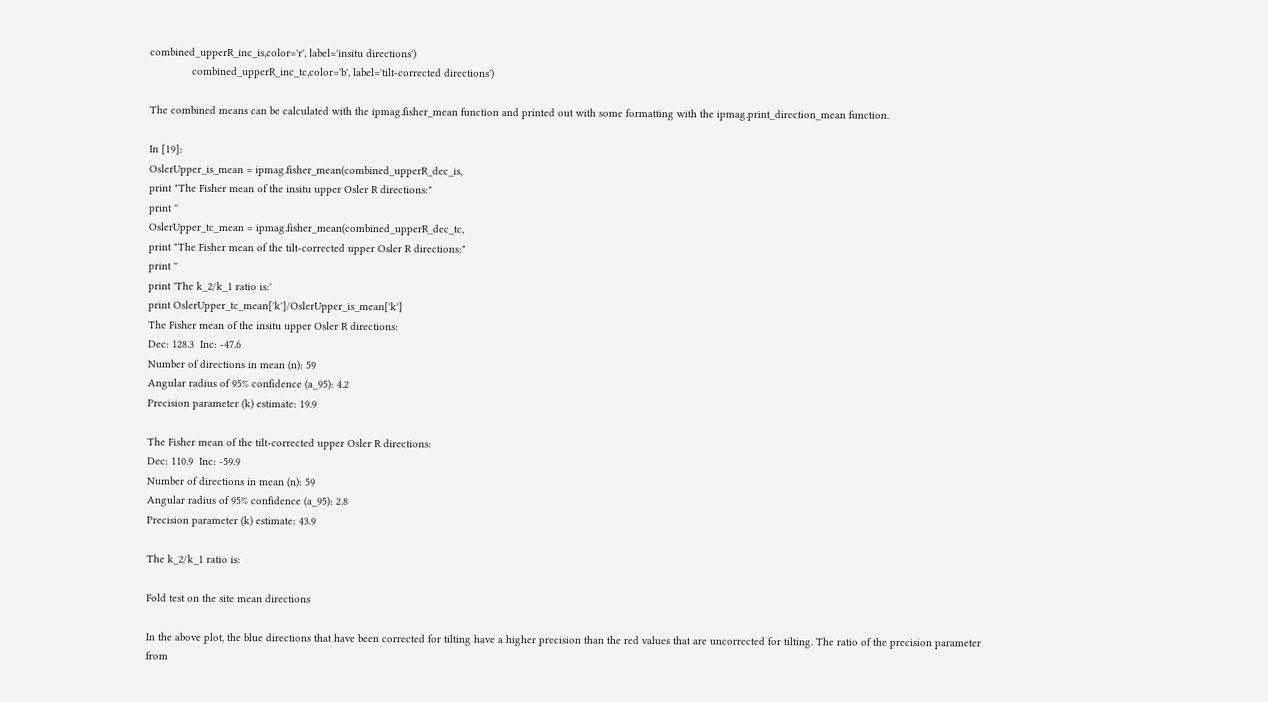combined_upperR_inc_is,color='r', label='insitu directions')
              combined_upperR_inc_tc,color='b', label='tilt-corrected directions')

The combined means can be calculated with the ipmag.fisher_mean function and printed out with some formatting with the ipmag.print_direction_mean function.

In [19]:
OslerUpper_is_mean = ipmag.fisher_mean(combined_upperR_dec_is,
print "The Fisher mean of the insitu upper Osler R directions:"
print ''
OslerUpper_tc_mean = ipmag.fisher_mean(combined_upperR_dec_tc,
print "The Fisher mean of the tilt-corrected upper Osler R directions:"
print ''
print 'The k_2/k_1 ratio is:'
print OslerUpper_tc_mean['k']/OslerUpper_is_mean['k']
The Fisher mean of the insitu upper Osler R directions:
Dec: 128.3  Inc: -47.6
Number of directions in mean (n): 59
Angular radius of 95% confidence (a_95): 4.2
Precision parameter (k) estimate: 19.9

The Fisher mean of the tilt-corrected upper Osler R directions:
Dec: 110.9  Inc: -59.9
Number of directions in mean (n): 59
Angular radius of 95% confidence (a_95): 2.8
Precision parameter (k) estimate: 43.9

The k_2/k_1 ratio is:

Fold test on the site mean directions

In the above plot, the blue directions that have been corrected for tilting have a higher precision than the red values that are uncorrected for tilting. The ratio of the precision parameter from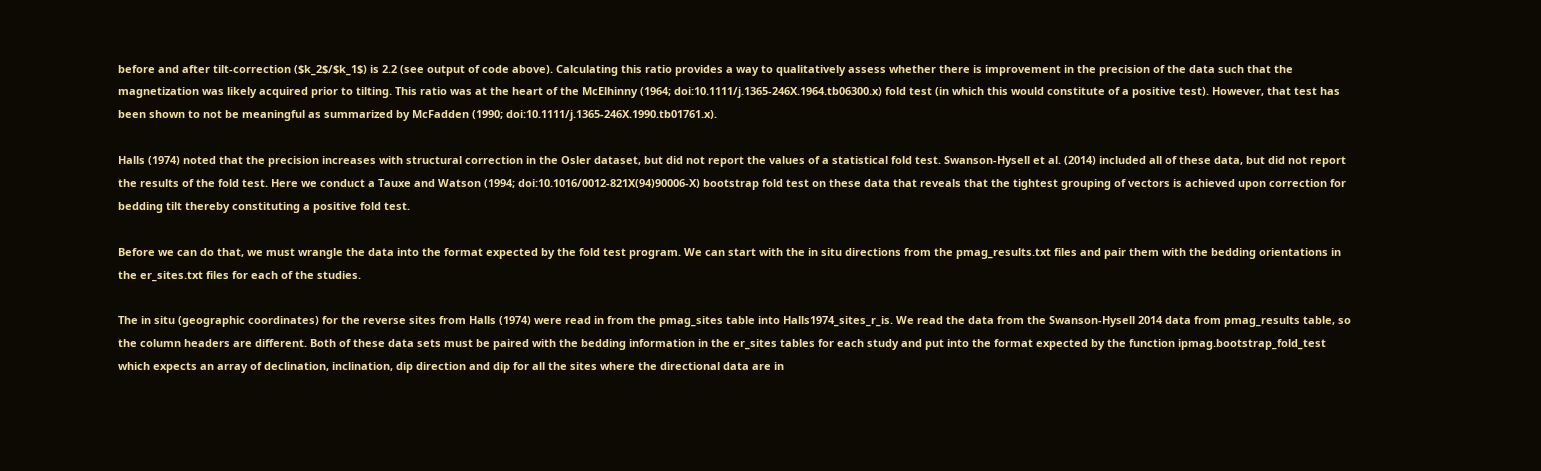before and after tilt-correction ($k_2$/$k_1$) is 2.2 (see output of code above). Calculating this ratio provides a way to qualitatively assess whether there is improvement in the precision of the data such that the magnetization was likely acquired prior to tilting. This ratio was at the heart of the McElhinny (1964; doi:10.1111/j.1365-246X.1964.tb06300.x) fold test (in which this would constitute of a positive test). However, that test has been shown to not be meaningful as summarized by McFadden (1990; doi:10.1111/j.1365-246X.1990.tb01761.x).

Halls (1974) noted that the precision increases with structural correction in the Osler dataset, but did not report the values of a statistical fold test. Swanson-Hysell et al. (2014) included all of these data, but did not report the results of the fold test. Here we conduct a Tauxe and Watson (1994; doi:10.1016/0012-821X(94)90006-X) bootstrap fold test on these data that reveals that the tightest grouping of vectors is achieved upon correction for bedding tilt thereby constituting a positive fold test.

Before we can do that, we must wrangle the data into the format expected by the fold test program. We can start with the in situ directions from the pmag_results.txt files and pair them with the bedding orientations in the er_sites.txt files for each of the studies.

The in situ (geographic coordinates) for the reverse sites from Halls (1974) were read in from the pmag_sites table into Halls1974_sites_r_is. We read the data from the Swanson-Hysell 2014 data from pmag_results table, so the column headers are different. Both of these data sets must be paired with the bedding information in the er_sites tables for each study and put into the format expected by the function ipmag.bootstrap_fold_test which expects an array of declination, inclination, dip direction and dip for all the sites where the directional data are in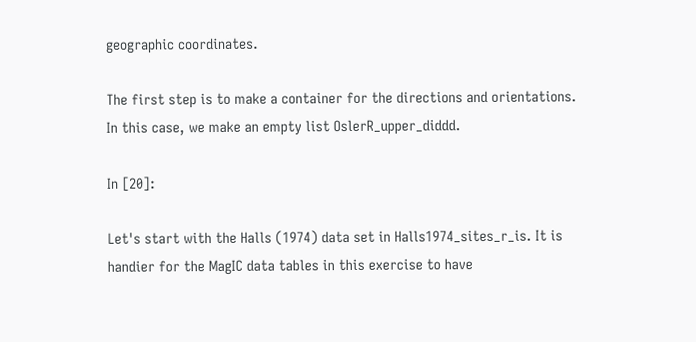geographic coordinates.

The first step is to make a container for the directions and orientations. In this case, we make an empty list OslerR_upper_diddd.

In [20]:

Let's start with the Halls (1974) data set in Halls1974_sites_r_is. It is handier for the MagIC data tables in this exercise to have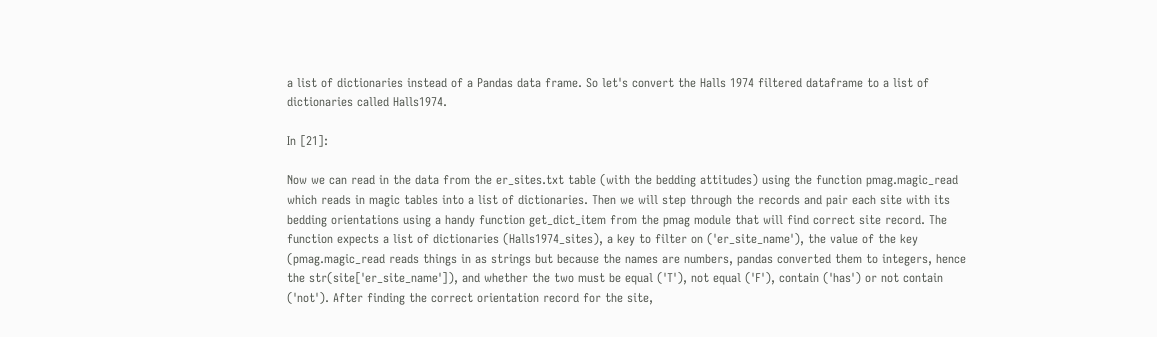a list of dictionaries instead of a Pandas data frame. So let's convert the Halls 1974 filtered dataframe to a list of dictionaries called Halls1974.

In [21]:

Now we can read in the data from the er_sites.txt table (with the bedding attitudes) using the function pmag.magic_read which reads in magic tables into a list of dictionaries. Then we will step through the records and pair each site with its bedding orientations using a handy function get_dict_item from the pmag module that will find correct site record. The function expects a list of dictionaries (Halls1974_sites), a key to filter on ('er_site_name'), the value of the key (pmag.magic_read reads things in as strings but because the names are numbers, pandas converted them to integers, hence the str(site['er_site_name']), and whether the two must be equal ('T'), not equal ('F'), contain ('has') or not contain ('not'). After finding the correct orientation record for the site,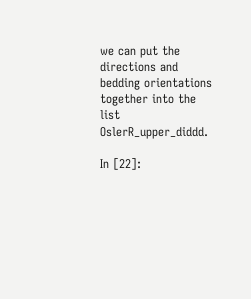we can put the directions and bedding orientations together into the list OslerR_upper_diddd.

In [22]: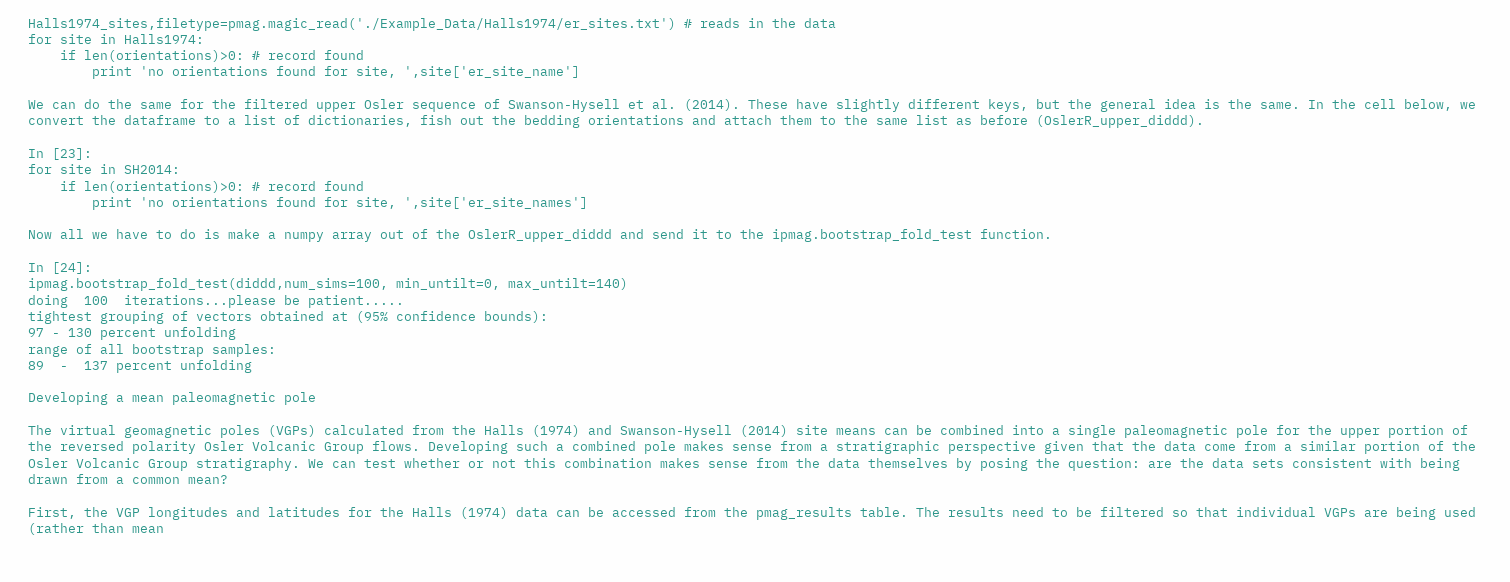Halls1974_sites,filetype=pmag.magic_read('./Example_Data/Halls1974/er_sites.txt') # reads in the data
for site in Halls1974:
    if len(orientations)>0: # record found
        print 'no orientations found for site, ',site['er_site_name']

We can do the same for the filtered upper Osler sequence of Swanson-Hysell et al. (2014). These have slightly different keys, but the general idea is the same. In the cell below, we convert the dataframe to a list of dictionaries, fish out the bedding orientations and attach them to the same list as before (OslerR_upper_diddd).

In [23]:
for site in SH2014:
    if len(orientations)>0: # record found
        print 'no orientations found for site, ',site['er_site_names']

Now all we have to do is make a numpy array out of the OslerR_upper_diddd and send it to the ipmag.bootstrap_fold_test function.

In [24]:
ipmag.bootstrap_fold_test(diddd,num_sims=100, min_untilt=0, max_untilt=140)
doing  100  iterations...please be patient.....
tightest grouping of vectors obtained at (95% confidence bounds):
97 - 130 percent unfolding
range of all bootstrap samples:
89  -  137 percent unfolding

Developing a mean paleomagnetic pole

The virtual geomagnetic poles (VGPs) calculated from the Halls (1974) and Swanson-Hysell (2014) site means can be combined into a single paleomagnetic pole for the upper portion of the reversed polarity Osler Volcanic Group flows. Developing such a combined pole makes sense from a stratigraphic perspective given that the data come from a similar portion of the Osler Volcanic Group stratigraphy. We can test whether or not this combination makes sense from the data themselves by posing the question: are the data sets consistent with being drawn from a common mean?

First, the VGP longitudes and latitudes for the Halls (1974) data can be accessed from the pmag_results table. The results need to be filtered so that individual VGPs are being used (rather than mean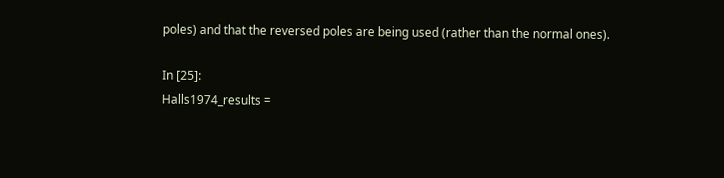poles) and that the reversed poles are being used (rather than the normal ones).

In [25]:
Halls1974_results =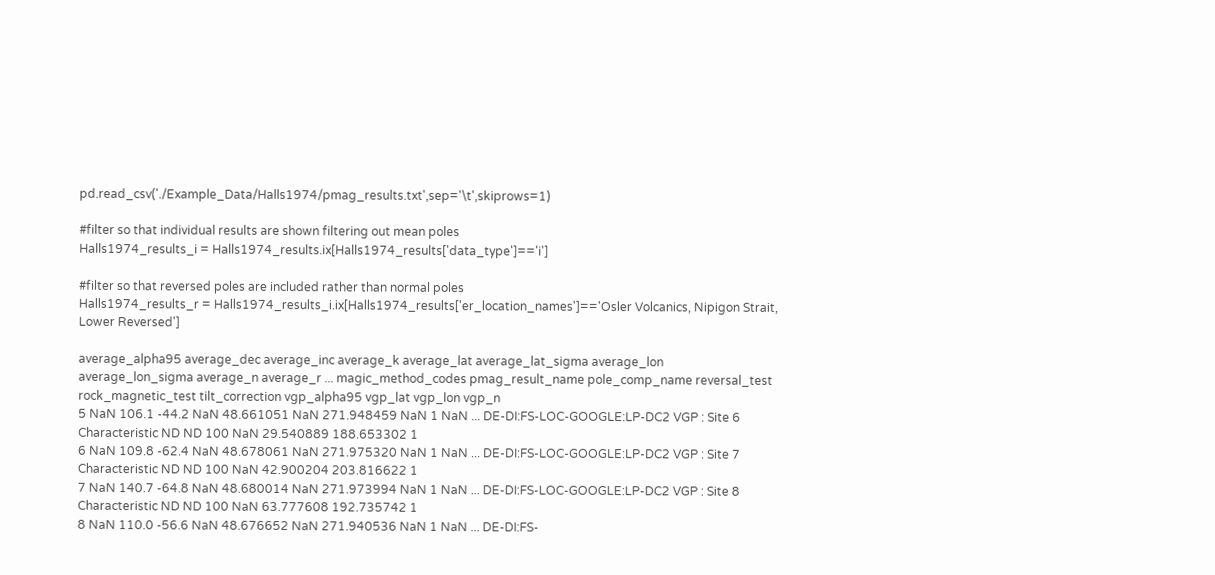pd.read_csv('./Example_Data/Halls1974/pmag_results.txt',sep='\t',skiprows=1)

#filter so that individual results are shown filtering out mean poles
Halls1974_results_i = Halls1974_results.ix[Halls1974_results['data_type']=='i']

#filter so that reversed poles are included rather than normal poles
Halls1974_results_r = Halls1974_results_i.ix[Halls1974_results['er_location_names']=='Osler Volcanics, Nipigon Strait, Lower Reversed']

average_alpha95 average_dec average_inc average_k average_lat average_lat_sigma average_lon average_lon_sigma average_n average_r ... magic_method_codes pmag_result_name pole_comp_name reversal_test rock_magnetic_test tilt_correction vgp_alpha95 vgp_lat vgp_lon vgp_n
5 NaN 106.1 -44.2 NaN 48.661051 NaN 271.948459 NaN 1 NaN ... DE-DI:FS-LOC-GOOGLE:LP-DC2 VGP : Site 6 Characteristic ND ND 100 NaN 29.540889 188.653302 1
6 NaN 109.8 -62.4 NaN 48.678061 NaN 271.975320 NaN 1 NaN ... DE-DI:FS-LOC-GOOGLE:LP-DC2 VGP : Site 7 Characteristic ND ND 100 NaN 42.900204 203.816622 1
7 NaN 140.7 -64.8 NaN 48.680014 NaN 271.973994 NaN 1 NaN ... DE-DI:FS-LOC-GOOGLE:LP-DC2 VGP : Site 8 Characteristic ND ND 100 NaN 63.777608 192.735742 1
8 NaN 110.0 -56.6 NaN 48.676652 NaN 271.940536 NaN 1 NaN ... DE-DI:FS-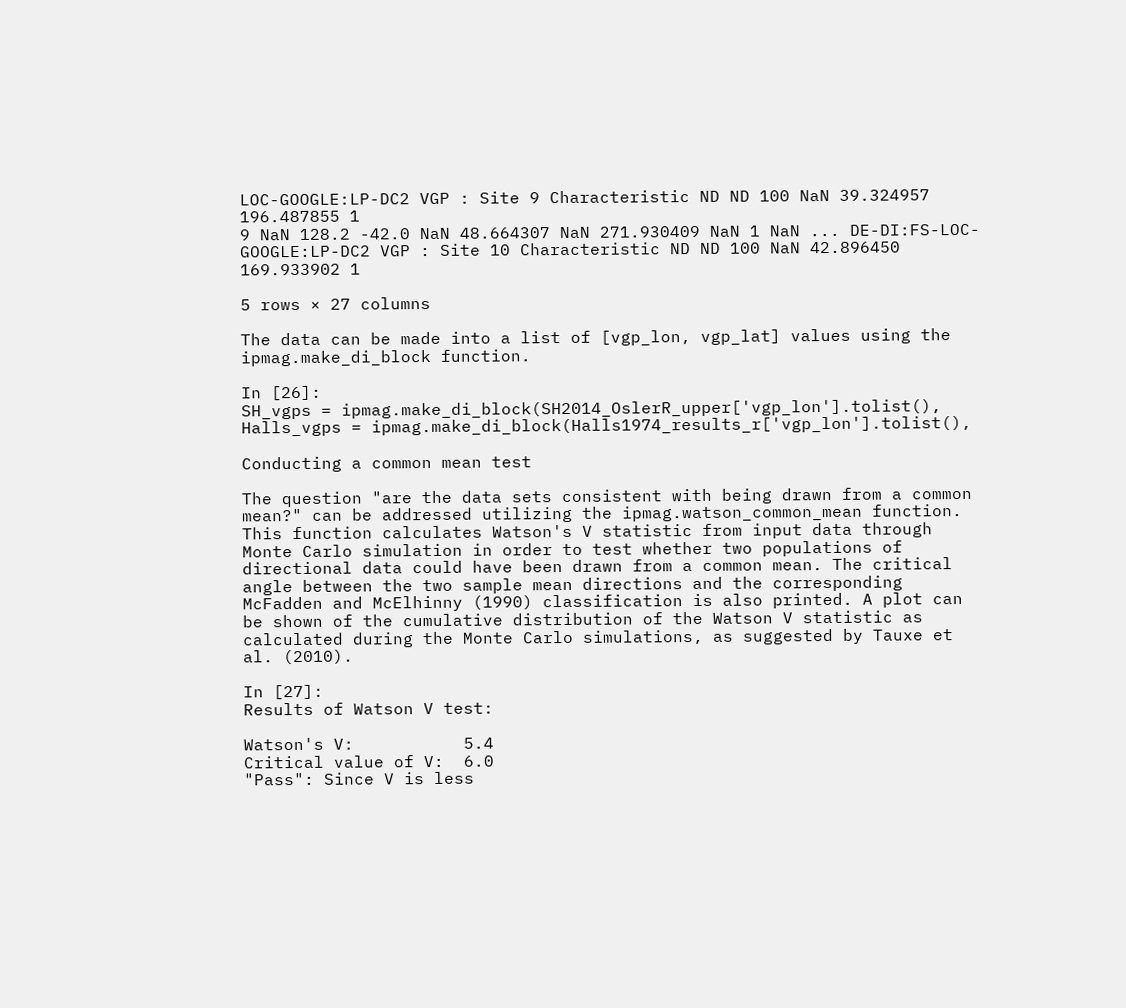LOC-GOOGLE:LP-DC2 VGP : Site 9 Characteristic ND ND 100 NaN 39.324957 196.487855 1
9 NaN 128.2 -42.0 NaN 48.664307 NaN 271.930409 NaN 1 NaN ... DE-DI:FS-LOC-GOOGLE:LP-DC2 VGP : Site 10 Characteristic ND ND 100 NaN 42.896450 169.933902 1

5 rows × 27 columns

The data can be made into a list of [vgp_lon, vgp_lat] values using the ipmag.make_di_block function.

In [26]:
SH_vgps = ipmag.make_di_block(SH2014_OslerR_upper['vgp_lon'].tolist(),
Halls_vgps = ipmag.make_di_block(Halls1974_results_r['vgp_lon'].tolist(),

Conducting a common mean test

The question "are the data sets consistent with being drawn from a common mean?" can be addressed utilizing the ipmag.watson_common_mean function. This function calculates Watson's V statistic from input data through Monte Carlo simulation in order to test whether two populations of directional data could have been drawn from a common mean. The critical angle between the two sample mean directions and the corresponding McFadden and McElhinny (1990) classification is also printed. A plot can be shown of the cumulative distribution of the Watson V statistic as calculated during the Monte Carlo simulations, as suggested by Tauxe et al. (2010).

In [27]:
Results of Watson V test:

Watson's V:           5.4
Critical value of V:  6.0
"Pass": Since V is less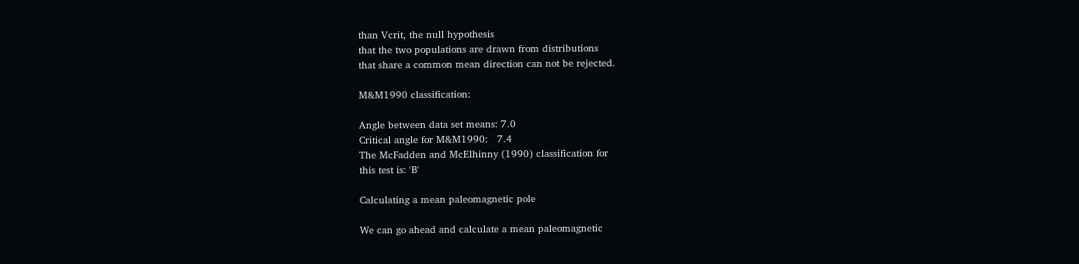than Vcrit, the null hypothesis
that the two populations are drawn from distributions
that share a common mean direction can not be rejected.

M&M1990 classification:

Angle between data set means: 7.0
Critical angle for M&M1990:   7.4
The McFadden and McElhinny (1990) classification for
this test is: 'B'

Calculating a mean paleomagnetic pole

We can go ahead and calculate a mean paleomagnetic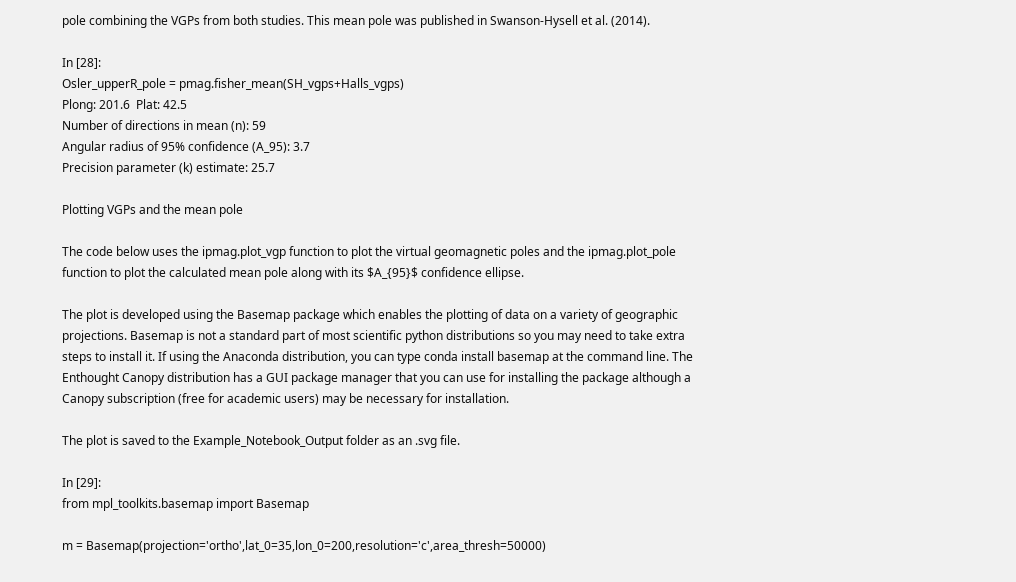pole combining the VGPs from both studies. This mean pole was published in Swanson-Hysell et al. (2014).

In [28]:
Osler_upperR_pole = pmag.fisher_mean(SH_vgps+Halls_vgps)
Plong: 201.6  Plat: 42.5
Number of directions in mean (n): 59
Angular radius of 95% confidence (A_95): 3.7
Precision parameter (k) estimate: 25.7

Plotting VGPs and the mean pole

The code below uses the ipmag.plot_vgp function to plot the virtual geomagnetic poles and the ipmag.plot_pole function to plot the calculated mean pole along with its $A_{95}$ confidence ellipse.

The plot is developed using the Basemap package which enables the plotting of data on a variety of geographic projections. Basemap is not a standard part of most scientific python distributions so you may need to take extra steps to install it. If using the Anaconda distribution, you can type conda install basemap at the command line. The Enthought Canopy distribution has a GUI package manager that you can use for installing the package although a Canopy subscription (free for academic users) may be necessary for installation.

The plot is saved to the Example_Notebook_Output folder as an .svg file.

In [29]:
from mpl_toolkits.basemap import Basemap

m = Basemap(projection='ortho',lat_0=35,lon_0=200,resolution='c',area_thresh=50000)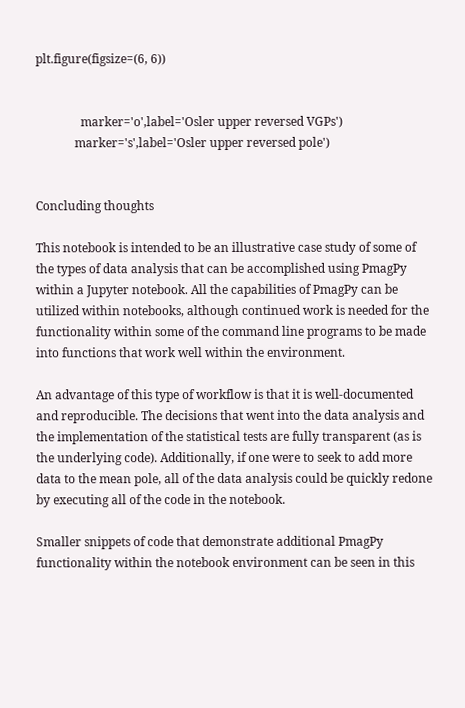plt.figure(figsize=(6, 6))


               marker='o',label='Osler upper reversed VGPs')
             marker='s',label='Osler upper reversed pole')


Concluding thoughts

This notebook is intended to be an illustrative case study of some of the types of data analysis that can be accomplished using PmagPy within a Jupyter notebook. All the capabilities of PmagPy can be utilized within notebooks, although continued work is needed for the functionality within some of the command line programs to be made into functions that work well within the environment.

An advantage of this type of workflow is that it is well-documented and reproducible. The decisions that went into the data analysis and the implementation of the statistical tests are fully transparent (as is the underlying code). Additionally, if one were to seek to add more data to the mean pole, all of the data analysis could be quickly redone by executing all of the code in the notebook.

Smaller snippets of code that demonstrate additional PmagPy functionality within the notebook environment can be seen in this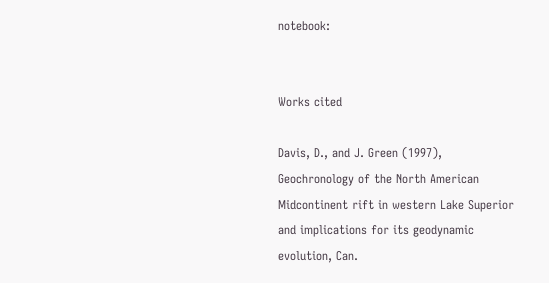notebook:


Works cited

Davis, D., and J. Green (1997), Geochronology of the North American Midcontinent rift in western Lake Superior and implications for its geodynamic evolution, Can.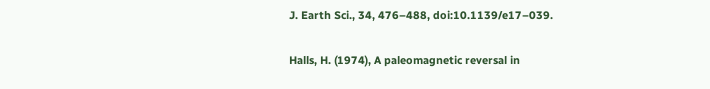J. Earth Sci., 34, 476–488, doi:10.1139/e17–039.

Halls, H. (1974), A paleomagnetic reversal in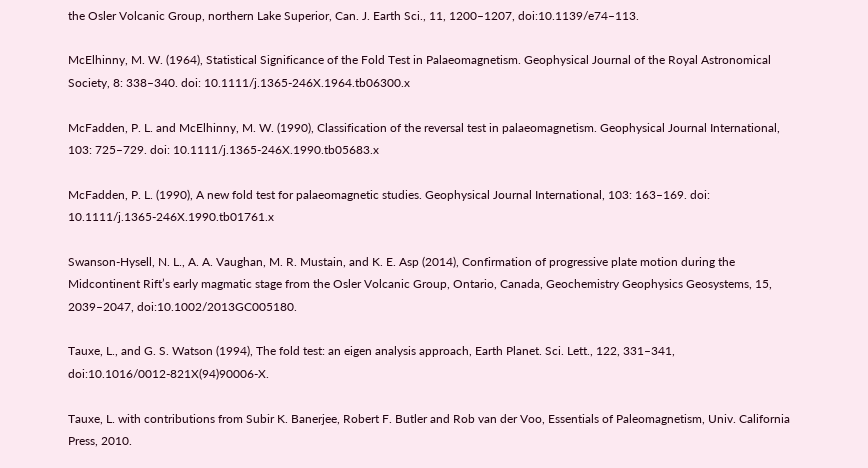the Osler Volcanic Group, northern Lake Superior, Can. J. Earth Sci., 11, 1200–1207, doi:10.1139/e74–113.

McElhinny, M. W. (1964), Statistical Significance of the Fold Test in Palaeomagnetism. Geophysical Journal of the Royal Astronomical Society, 8: 338–340. doi: 10.1111/j.1365-246X.1964.tb06300.x

McFadden, P. L. and McElhinny, M. W. (1990), Classification of the reversal test in palaeomagnetism. Geophysical Journal International, 103: 725–729. doi: 10.1111/j.1365-246X.1990.tb05683.x

McFadden, P. L. (1990), A new fold test for palaeomagnetic studies. Geophysical Journal International, 103: 163–169. doi: 10.1111/j.1365-246X.1990.tb01761.x

Swanson-Hysell, N. L., A. A. Vaughan, M. R. Mustain, and K. E. Asp (2014), Confirmation of progressive plate motion during the Midcontinent Rift’s early magmatic stage from the Osler Volcanic Group, Ontario, Canada, Geochemistry Geophysics Geosystems, 15, 2039–2047, doi:10.1002/2013GC005180.

Tauxe, L., and G. S. Watson (1994), The fold test: an eigen analysis approach, Earth Planet. Sci. Lett., 122, 331–341, doi:10.1016/0012-821X(94)90006-X.

Tauxe, L. with contributions from Subir K. Banerjee, Robert F. Butler and Rob van der Voo, Essentials of Paleomagnetism, Univ. California Press, 2010.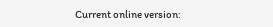Current online version: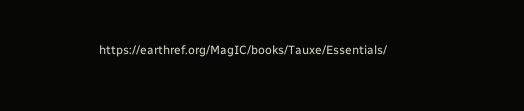https://earthref.org/MagIC/books/Tauxe/Essentials/